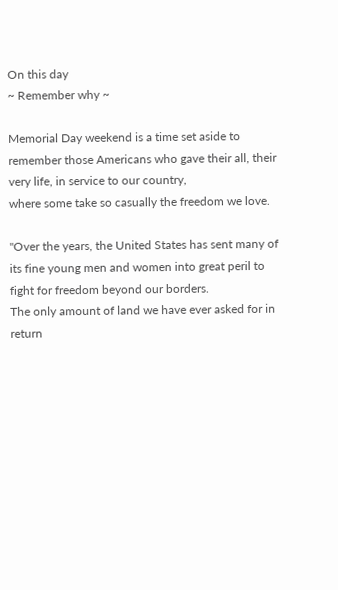On this day
~ Remember why ~

Memorial Day weekend is a time set aside to remember those Americans who gave their all, their very life, in service to our country,
where some take so casually the freedom we love.

"Over the years, the United States has sent many of its fine young men and women into great peril to fight for freedom beyond our borders.
The only amount of land we have ever asked for in return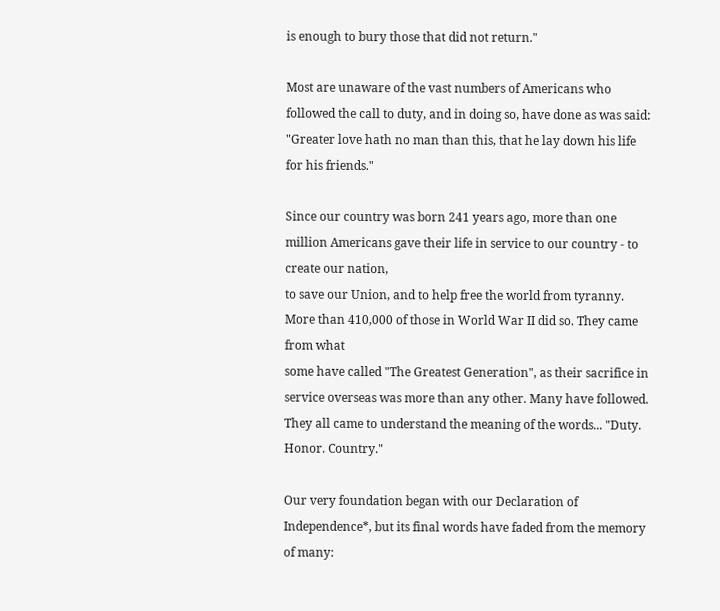is enough to bury those that did not return."

Most are unaware of the vast numbers of Americans who followed the call to duty, and in doing so, have done as was said:
"Greater love hath no man than this, that he lay down his life for his friends."

Since our country was born 241 years ago, more than one million Americans gave their life in service to our country - to create our nation,
to save our Union, and to help free the world from tyranny. More than 410,000 of those in World War II did so. They came from what
some have called "The Greatest Generation", as their sacrifice in service overseas was more than any other. Many have followed.
They all came to understand the meaning of the words... "Duty. Honor. Country."

Our very foundation began with our Declaration of Independence*, but its final words have faded from the memory of many: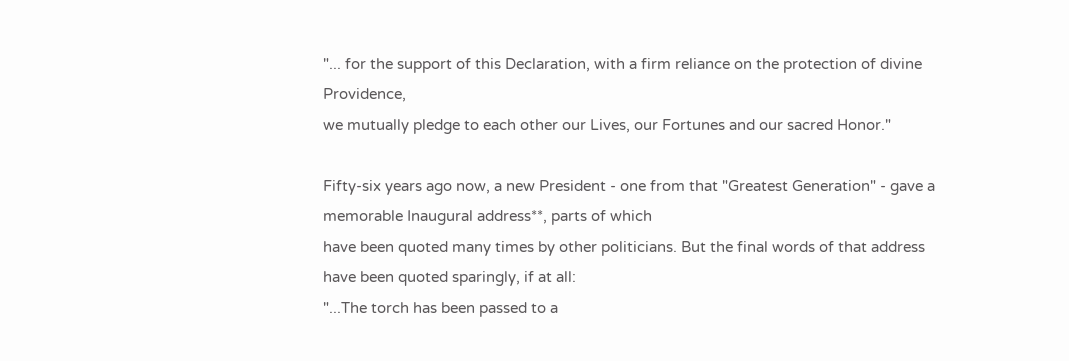"... for the support of this Declaration, with a firm reliance on the protection of divine Providence,
we mutually pledge to each other our Lives, our Fortunes and our sacred Honor."

Fifty-six years ago now, a new President - one from that "Greatest Generation" - gave a memorable Inaugural address**, parts of which
have been quoted many times by other politicians. But the final words of that address have been quoted sparingly, if at all:
"...The torch has been passed to a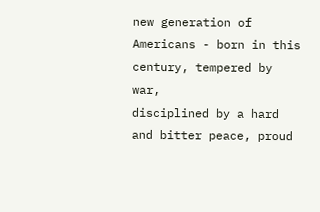new generation of Americans - born in this century, tempered by war,
disciplined by a hard and bitter peace, proud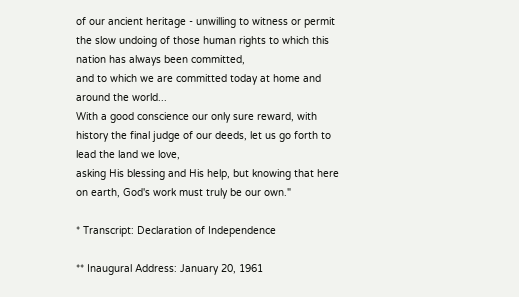of our ancient heritage - unwilling to witness or permit
the slow undoing of those human rights to which this nation has always been committed,
and to which we are committed today at home and around the world...
With a good conscience our only sure reward, with history the final judge of our deeds, let us go forth to lead the land we love,
asking His blessing and His help, but knowing that here on earth, God's work must truly be our own."

* Transcript: Declaration of Independence

** Inaugural Address: January 20, 1961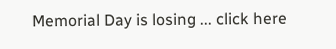Memorial Day is losing ... click here